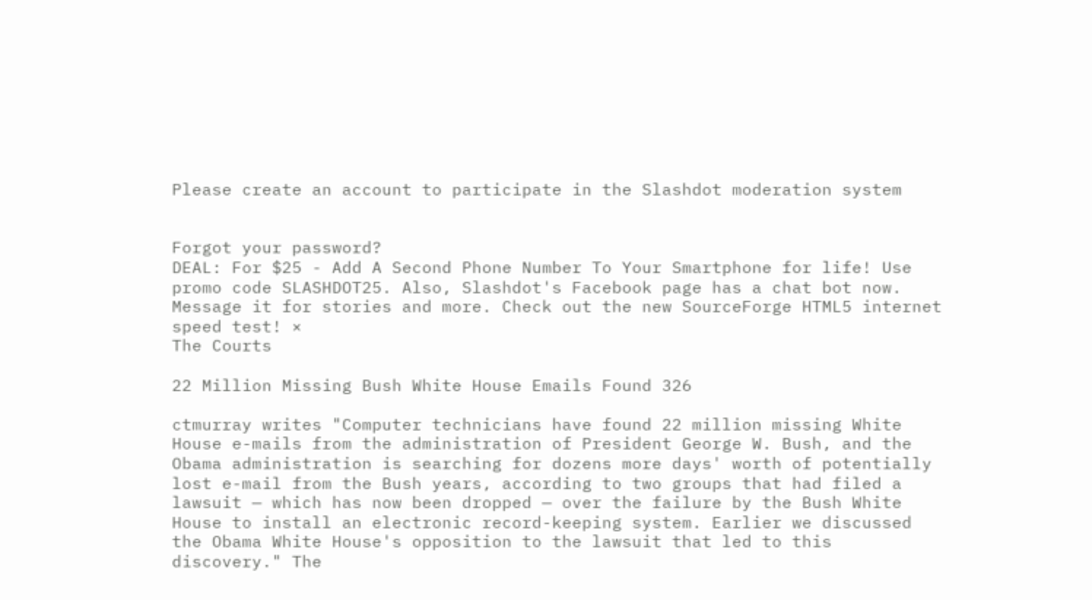Please create an account to participate in the Slashdot moderation system


Forgot your password?
DEAL: For $25 - Add A Second Phone Number To Your Smartphone for life! Use promo code SLASHDOT25. Also, Slashdot's Facebook page has a chat bot now. Message it for stories and more. Check out the new SourceForge HTML5 internet speed test! ×
The Courts

22 Million Missing Bush White House Emails Found 326

ctmurray writes "Computer technicians have found 22 million missing White House e-mails from the administration of President George W. Bush, and the Obama administration is searching for dozens more days' worth of potentially lost e-mail from the Bush years, according to two groups that had filed a lawsuit — which has now been dropped — over the failure by the Bush White House to install an electronic record-keeping system. Earlier we discussed the Obama White House's opposition to the lawsuit that led to this discovery." The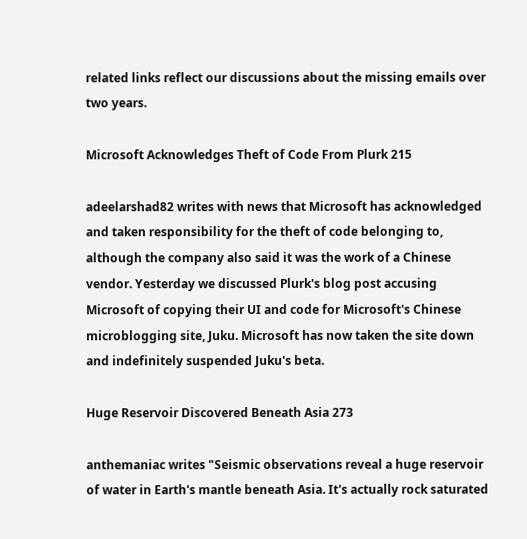related links reflect our discussions about the missing emails over two years.

Microsoft Acknowledges Theft of Code From Plurk 215

adeelarshad82 writes with news that Microsoft has acknowledged and taken responsibility for the theft of code belonging to, although the company also said it was the work of a Chinese vendor. Yesterday we discussed Plurk's blog post accusing Microsoft of copying their UI and code for Microsoft's Chinese microblogging site, Juku. Microsoft has now taken the site down and indefinitely suspended Juku's beta.

Huge Reservoir Discovered Beneath Asia 273

anthemaniac writes "Seismic observations reveal a huge reservoir of water in Earth's mantle beneath Asia. It's actually rock saturated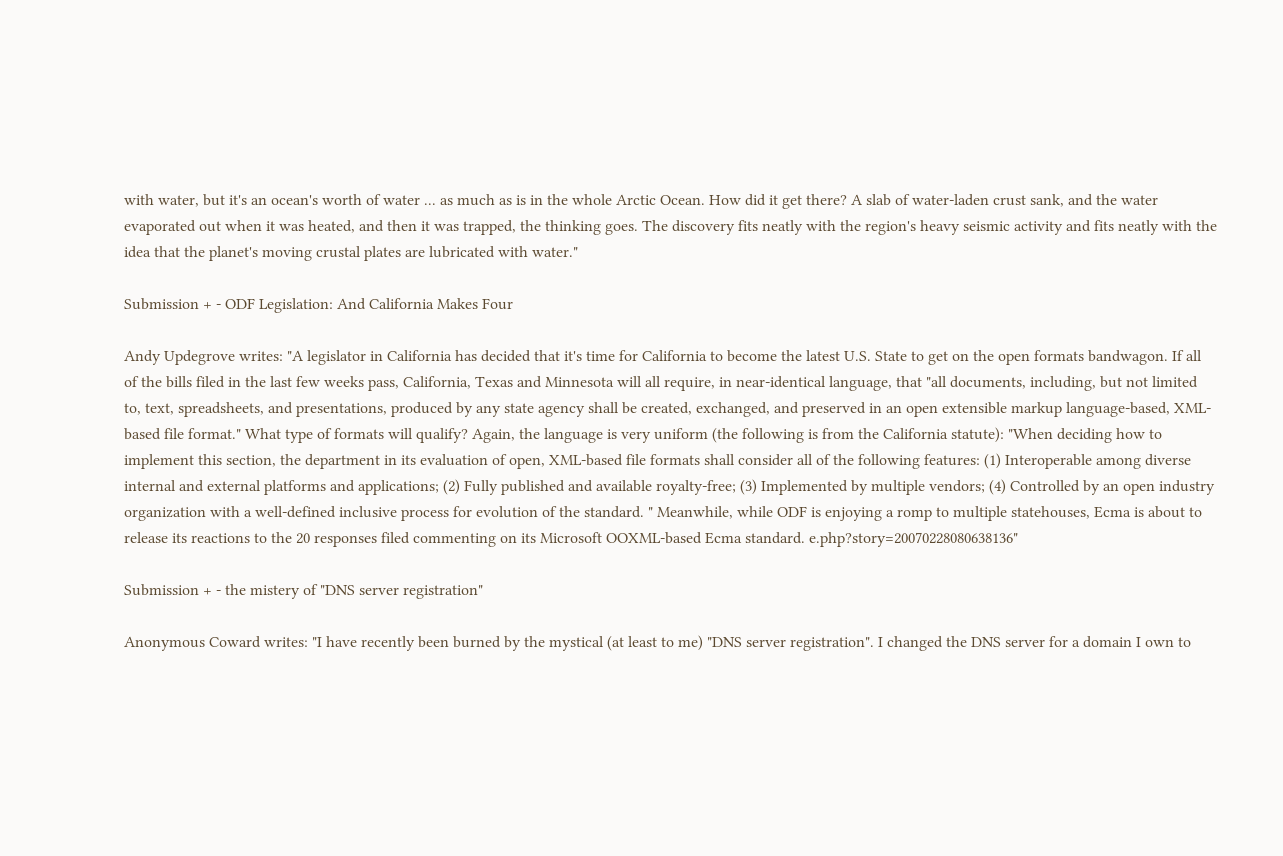with water, but it's an ocean's worth of water ... as much as is in the whole Arctic Ocean. How did it get there? A slab of water-laden crust sank, and the water evaporated out when it was heated, and then it was trapped, the thinking goes. The discovery fits neatly with the region's heavy seismic activity and fits neatly with the idea that the planet's moving crustal plates are lubricated with water."

Submission + - ODF Legislation: And California Makes Four

Andy Updegrove writes: "A legislator in California has decided that it's time for California to become the latest U.S. State to get on the open formats bandwagon. If all of the bills filed in the last few weeks pass, California, Texas and Minnesota will all require, in near-identical language, that "all documents, including, but not limited to, text, spreadsheets, and presentations, produced by any state agency shall be created, exchanged, and preserved in an open extensible markup language-based, XML-based file format." What type of formats will qualify? Again, the language is very uniform (the following is from the California statute): "When deciding how to implement this section, the department in its evaluation of open, XML-based file formats shall consider all of the following features: (1) Interoperable among diverse internal and external platforms and applications; (2) Fully published and available royalty-free; (3) Implemented by multiple vendors; (4) Controlled by an open industry organization with a well-defined inclusive process for evolution of the standard. " Meanwhile, while ODF is enjoying a romp to multiple statehouses, Ecma is about to release its reactions to the 20 responses filed commenting on its Microsoft OOXML-based Ecma standard. e.php?story=20070228080638136"

Submission + - the mistery of "DNS server registration"

Anonymous Coward writes: "I have recently been burned by the mystical (at least to me) "DNS server registration". I changed the DNS server for a domain I own to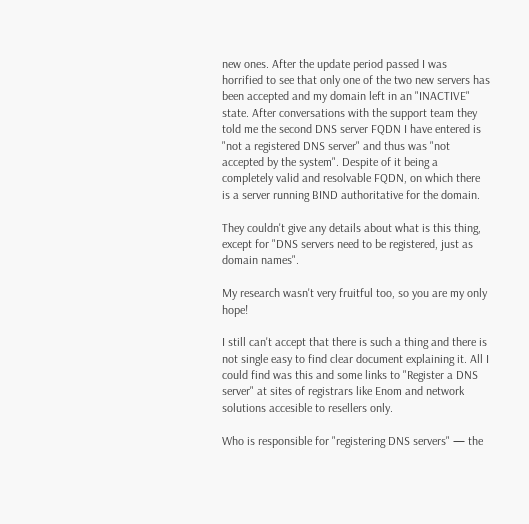new ones. After the update period passed I was horrified to see that only one of the two new servers has been accepted and my domain left in an "INACTIVE" state. After conversations with the support team they told me the second DNS server FQDN I have entered is "not a registered DNS server" and thus was "not accepted by the system". Despite of it being a completely valid and resolvable FQDN, on which there is a server running BIND authoritative for the domain.

They couldn't give any details about what is this thing, except for "DNS servers need to be registered, just as domain names".

My research wasn't very fruitful too, so you are my only hope!

I still can't accept that there is such a thing and there is not single easy to find clear document explaining it. All I could find was this and some links to "Register a DNS server" at sites of registrars like Enom and network solutions accesible to resellers only.

Who is responsible for "registering DNS servers" — the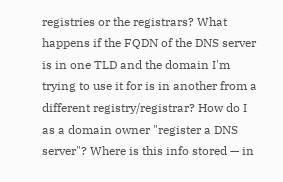registries or the registrars? What happens if the FQDN of the DNS server is in one TLD and the domain I'm trying to use it for is in another from a different registry/registrar? How do I as a domain owner "register a DNS server"? Where is this info stored — in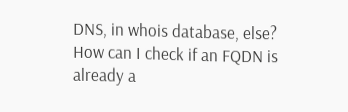DNS, in whois database, else? How can I check if an FQDN is already a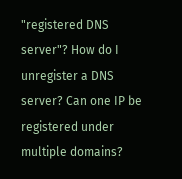"registered DNS server"? How do I unregister a DNS server? Can one IP be registered under multiple domains?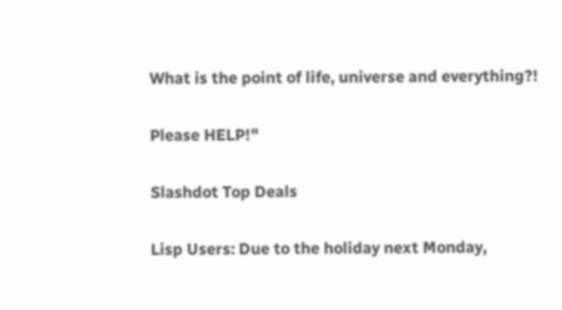What is the point of life, universe and everything?!

Please HELP!"

Slashdot Top Deals

Lisp Users: Due to the holiday next Monday,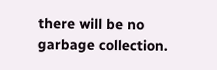there will be no garbage collection.